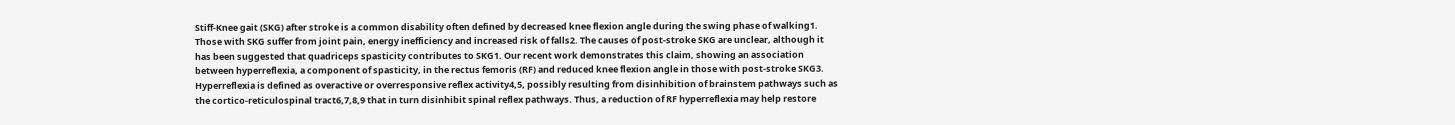Stiff-Knee gait (SKG) after stroke is a common disability often defined by decreased knee flexion angle during the swing phase of walking1. Those with SKG suffer from joint pain, energy inefficiency and increased risk of falls2. The causes of post-stroke SKG are unclear, although it has been suggested that quadriceps spasticity contributes to SKG1. Our recent work demonstrates this claim, showing an association between hyperreflexia, a component of spasticity, in the rectus femoris (RF) and reduced knee flexion angle in those with post-stroke SKG3. Hyperreflexia is defined as overactive or overresponsive reflex activity4,5, possibly resulting from disinhibition of brainstem pathways such as the cortico-reticulospinal tract6,7,8,9 that in turn disinhibit spinal reflex pathways. Thus, a reduction of RF hyperreflexia may help restore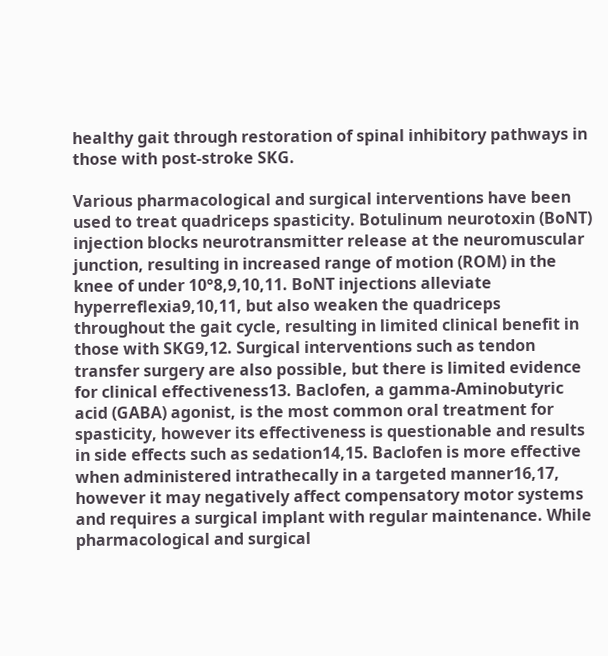healthy gait through restoration of spinal inhibitory pathways in those with post-stroke SKG.

Various pharmacological and surgical interventions have been used to treat quadriceps spasticity. Botulinum neurotoxin (BoNT) injection blocks neurotransmitter release at the neuromuscular junction, resulting in increased range of motion (ROM) in the knee of under 10°8,9,10,11. BoNT injections alleviate hyperreflexia9,10,11, but also weaken the quadriceps throughout the gait cycle, resulting in limited clinical benefit in those with SKG9,12. Surgical interventions such as tendon transfer surgery are also possible, but there is limited evidence for clinical effectiveness13. Baclofen, a gamma-Aminobutyric acid (GABA) agonist, is the most common oral treatment for spasticity, however its effectiveness is questionable and results in side effects such as sedation14,15. Baclofen is more effective when administered intrathecally in a targeted manner16,17, however it may negatively affect compensatory motor systems and requires a surgical implant with regular maintenance. While pharmacological and surgical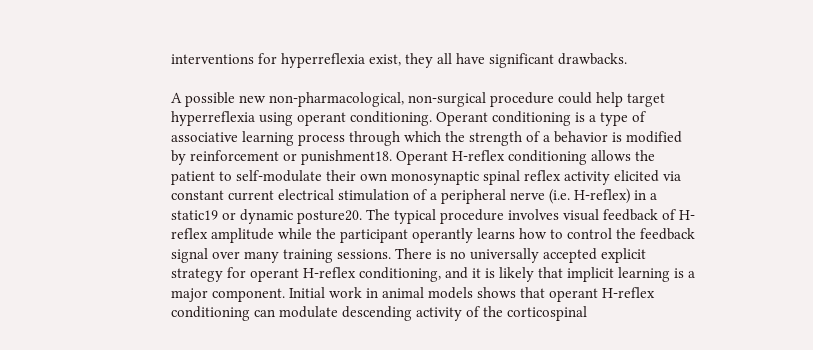interventions for hyperreflexia exist, they all have significant drawbacks.

A possible new non-pharmacological, non-surgical procedure could help target hyperreflexia using operant conditioning. Operant conditioning is a type of associative learning process through which the strength of a behavior is modified by reinforcement or punishment18. Operant H-reflex conditioning allows the patient to self-modulate their own monosynaptic spinal reflex activity elicited via constant current electrical stimulation of a peripheral nerve (i.e. H-reflex) in a static19 or dynamic posture20. The typical procedure involves visual feedback of H-reflex amplitude while the participant operantly learns how to control the feedback signal over many training sessions. There is no universally accepted explicit strategy for operant H-reflex conditioning, and it is likely that implicit learning is a major component. Initial work in animal models shows that operant H-reflex conditioning can modulate descending activity of the corticospinal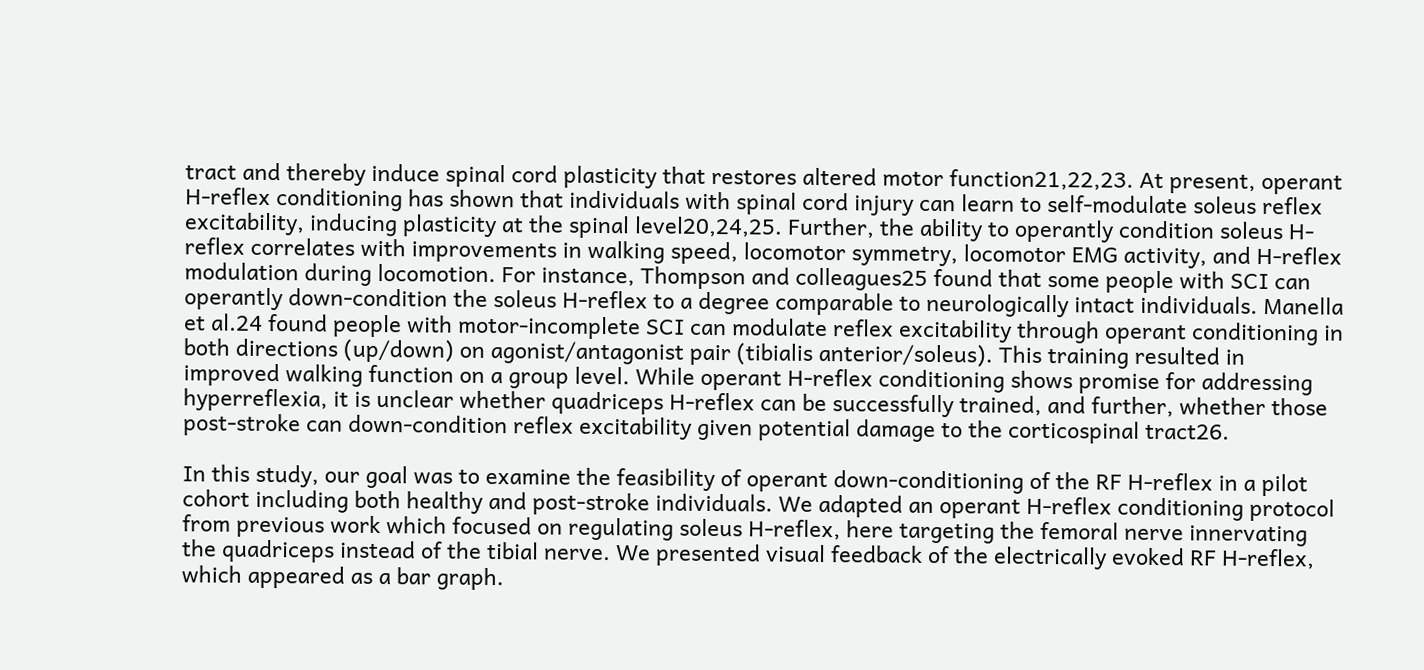tract and thereby induce spinal cord plasticity that restores altered motor function21,22,23. At present, operant H-reflex conditioning has shown that individuals with spinal cord injury can learn to self-modulate soleus reflex excitability, inducing plasticity at the spinal level20,24,25. Further, the ability to operantly condition soleus H-reflex correlates with improvements in walking speed, locomotor symmetry, locomotor EMG activity, and H-reflex modulation during locomotion. For instance, Thompson and colleagues25 found that some people with SCI can operantly down-condition the soleus H-reflex to a degree comparable to neurologically intact individuals. Manella et al.24 found people with motor-incomplete SCI can modulate reflex excitability through operant conditioning in both directions (up/down) on agonist/antagonist pair (tibialis anterior/soleus). This training resulted in improved walking function on a group level. While operant H-reflex conditioning shows promise for addressing hyperreflexia, it is unclear whether quadriceps H-reflex can be successfully trained, and further, whether those post-stroke can down-condition reflex excitability given potential damage to the corticospinal tract26.

In this study, our goal was to examine the feasibility of operant down-conditioning of the RF H-reflex in a pilot cohort including both healthy and post-stroke individuals. We adapted an operant H-reflex conditioning protocol from previous work which focused on regulating soleus H-reflex, here targeting the femoral nerve innervating the quadriceps instead of the tibial nerve. We presented visual feedback of the electrically evoked RF H-reflex, which appeared as a bar graph.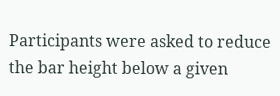Participants were asked to reduce the bar height below a given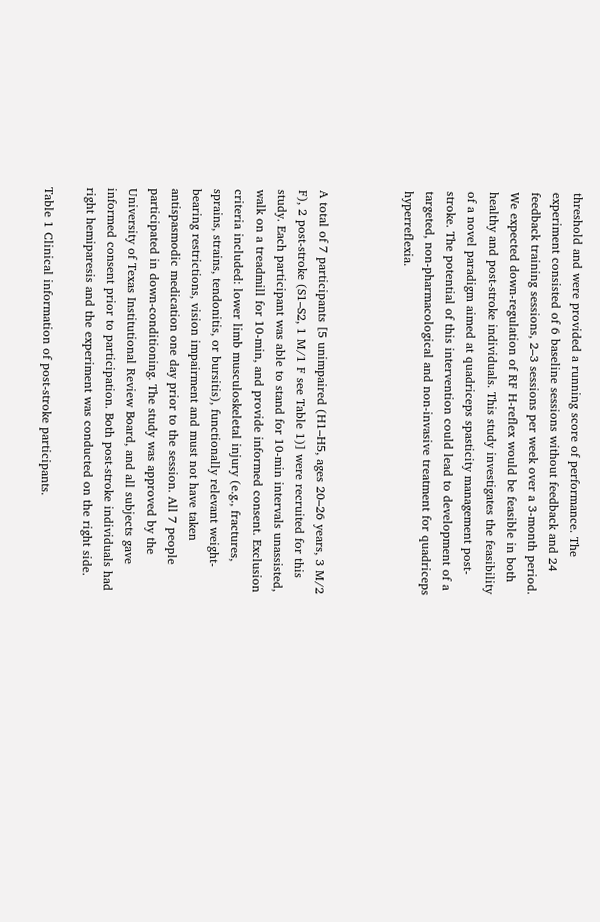threshold and were provided a running score of performance. The experiment consisted of 6 baseline sessions without feedback and 24 feedback training sessions, 2–3 sessions per week over a 3-month period. We expected down-regulation of RF H-reflex would be feasible in both healthy and post-stroke individuals. This study investigates the feasibility of a novel paradigm aimed at quadriceps spasticity management post-stroke. The potential of this intervention could lead to development of a targeted, non-pharmacological and non-invasive treatment for quadriceps hyperreflexia.



A total of 7 participants [5 unimpaired (H1–H5, ages 20–26 years, 3 M/2 F), 2 post-stroke (S1–S2, 1 M/1 F see Table 1)] were recruited for this study. Each participant was able to stand for 10-min intervals unassisted, walk on a treadmill for 10-min, and provide informed consent. Exclusion criteria included: lower limb musculoskeletal injury (e.g., fractures, sprains, strains, tendonitis, or bursitis), functionally relevant weight-bearing restrictions, vision impairment and must not have taken antispasmodic medication one day prior to the session. All 7 people participated in down-conditioning. The study was approved by the University of Texas Institutional Review Board, and all subjects gave informed consent prior to participation. Both post-stroke individuals had right hemiparesis and the experiment was conducted on the right side.

Table 1 Clinical information of post-stroke participants.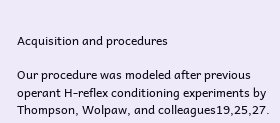Acquisition and procedures

Our procedure was modeled after previous operant H-reflex conditioning experiments by Thompson, Wolpaw, and colleagues19,25,27.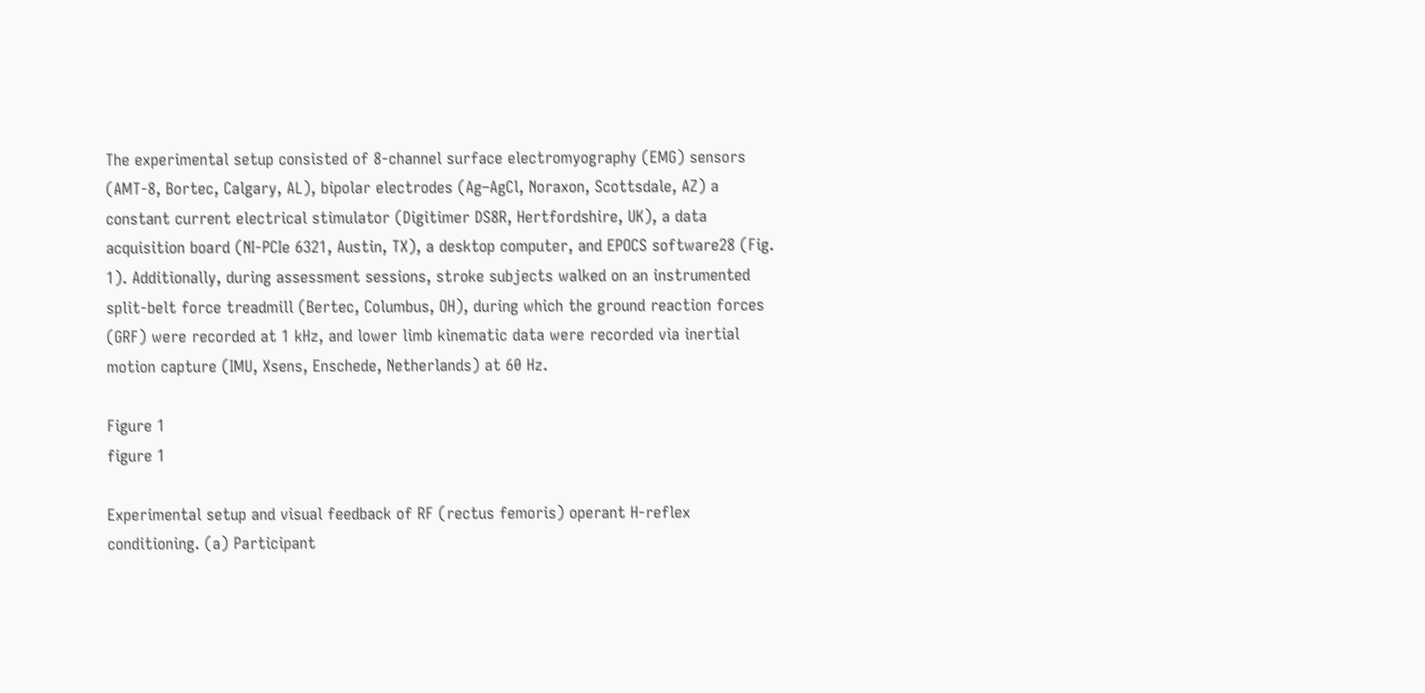The experimental setup consisted of 8-channel surface electromyography (EMG) sensors (AMT-8, Bortec, Calgary, AL), bipolar electrodes (Ag–AgCl, Noraxon, Scottsdale, AZ) a constant current electrical stimulator (Digitimer DS8R, Hertfordshire, UK), a data acquisition board (NI-PCIe 6321, Austin, TX), a desktop computer, and EPOCS software28 (Fig. 1). Additionally, during assessment sessions, stroke subjects walked on an instrumented split-belt force treadmill (Bertec, Columbus, OH), during which the ground reaction forces (GRF) were recorded at 1 kHz, and lower limb kinematic data were recorded via inertial motion capture (IMU, Xsens, Enschede, Netherlands) at 60 Hz.

Figure 1
figure 1

Experimental setup and visual feedback of RF (rectus femoris) operant H-reflex conditioning. (a) Participant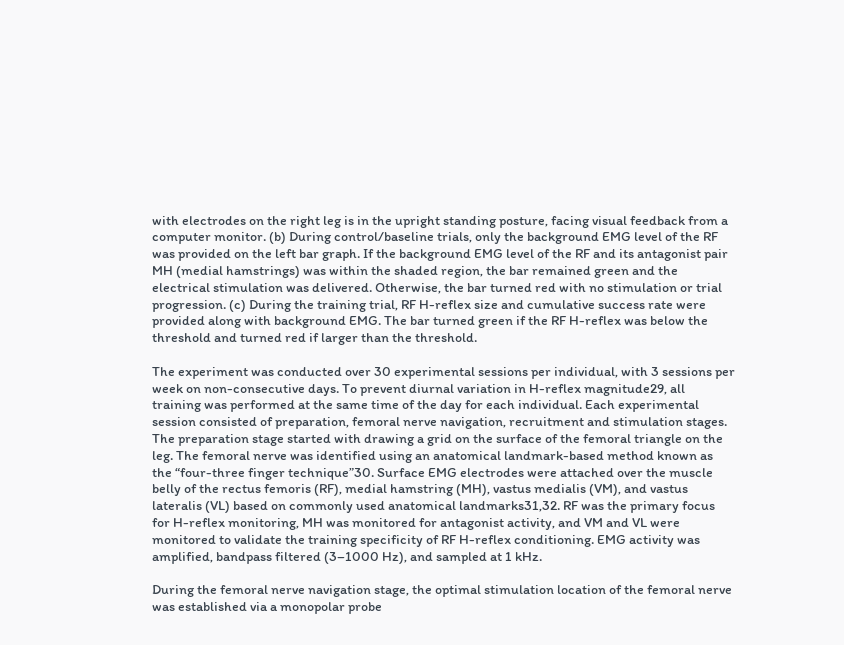with electrodes on the right leg is in the upright standing posture, facing visual feedback from a computer monitor. (b) During control/baseline trials, only the background EMG level of the RF was provided on the left bar graph. If the background EMG level of the RF and its antagonist pair MH (medial hamstrings) was within the shaded region, the bar remained green and the electrical stimulation was delivered. Otherwise, the bar turned red with no stimulation or trial progression. (c) During the training trial, RF H-reflex size and cumulative success rate were provided along with background EMG. The bar turned green if the RF H-reflex was below the threshold and turned red if larger than the threshold.

The experiment was conducted over 30 experimental sessions per individual, with 3 sessions per week on non-consecutive days. To prevent diurnal variation in H-reflex magnitude29, all training was performed at the same time of the day for each individual. Each experimental session consisted of preparation, femoral nerve navigation, recruitment and stimulation stages. The preparation stage started with drawing a grid on the surface of the femoral triangle on the leg. The femoral nerve was identified using an anatomical landmark-based method known as the “four-three finger technique”30. Surface EMG electrodes were attached over the muscle belly of the rectus femoris (RF), medial hamstring (MH), vastus medialis (VM), and vastus lateralis (VL) based on commonly used anatomical landmarks31,32. RF was the primary focus for H-reflex monitoring, MH was monitored for antagonist activity, and VM and VL were monitored to validate the training specificity of RF H-reflex conditioning. EMG activity was amplified, bandpass filtered (3–1000 Hz), and sampled at 1 kHz.

During the femoral nerve navigation stage, the optimal stimulation location of the femoral nerve was established via a monopolar probe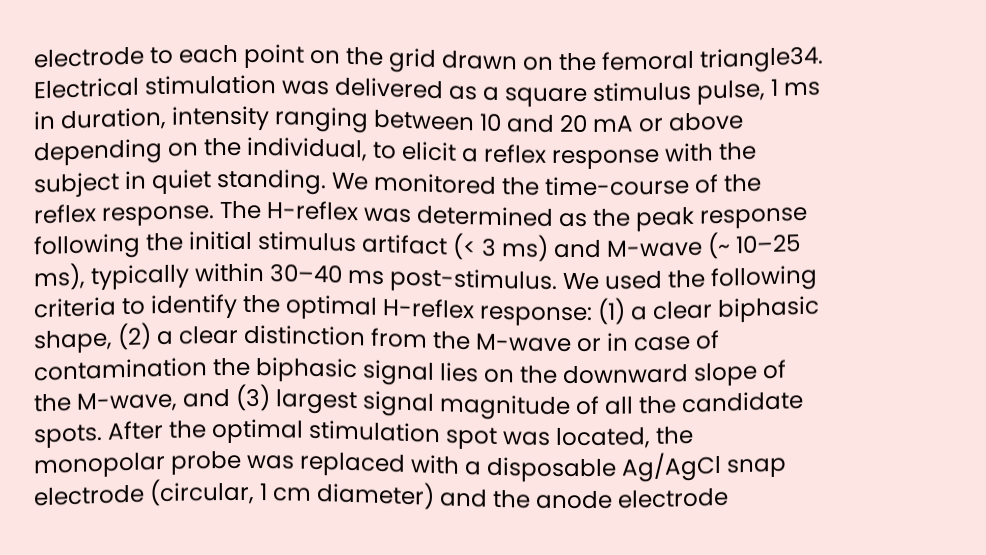electrode to each point on the grid drawn on the femoral triangle34. Electrical stimulation was delivered as a square stimulus pulse, 1 ms in duration, intensity ranging between 10 and 20 mA or above depending on the individual, to elicit a reflex response with the subject in quiet standing. We monitored the time-course of the reflex response. The H-reflex was determined as the peak response following the initial stimulus artifact (< 3 ms) and M-wave (~ 10–25 ms), typically within 30–40 ms post-stimulus. We used the following criteria to identify the optimal H-reflex response: (1) a clear biphasic shape, (2) a clear distinction from the M-wave or in case of contamination the biphasic signal lies on the downward slope of the M-wave, and (3) largest signal magnitude of all the candidate spots. After the optimal stimulation spot was located, the monopolar probe was replaced with a disposable Ag/AgCl snap electrode (circular, 1 cm diameter) and the anode electrode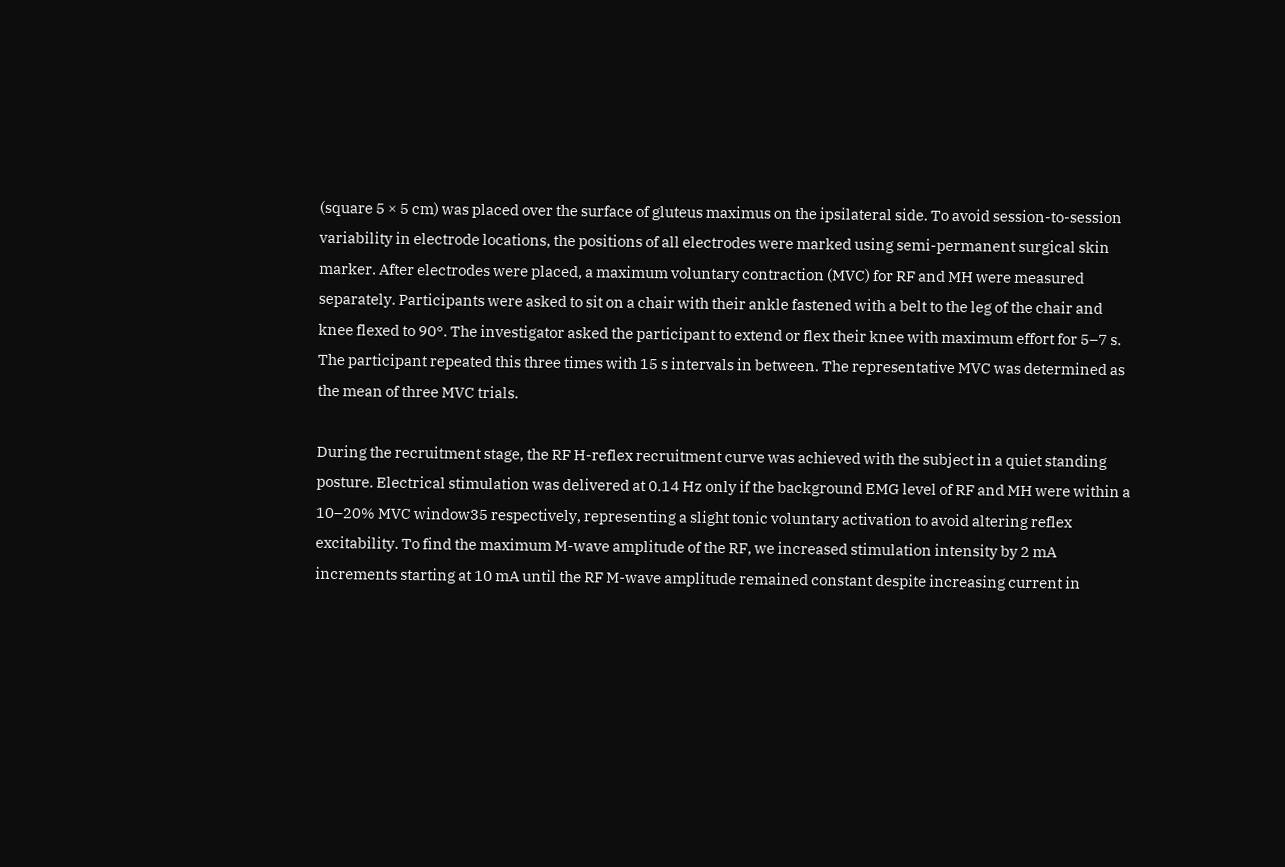(square 5 × 5 cm) was placed over the surface of gluteus maximus on the ipsilateral side. To avoid session-to-session variability in electrode locations, the positions of all electrodes were marked using semi-permanent surgical skin marker. After electrodes were placed, a maximum voluntary contraction (MVC) for RF and MH were measured separately. Participants were asked to sit on a chair with their ankle fastened with a belt to the leg of the chair and knee flexed to 90°. The investigator asked the participant to extend or flex their knee with maximum effort for 5–7 s. The participant repeated this three times with 15 s intervals in between. The representative MVC was determined as the mean of three MVC trials.

During the recruitment stage, the RF H-reflex recruitment curve was achieved with the subject in a quiet standing posture. Electrical stimulation was delivered at 0.14 Hz only if the background EMG level of RF and MH were within a 10–20% MVC window35 respectively, representing a slight tonic voluntary activation to avoid altering reflex excitability. To find the maximum M-wave amplitude of the RF, we increased stimulation intensity by 2 mA increments starting at 10 mA until the RF M-wave amplitude remained constant despite increasing current in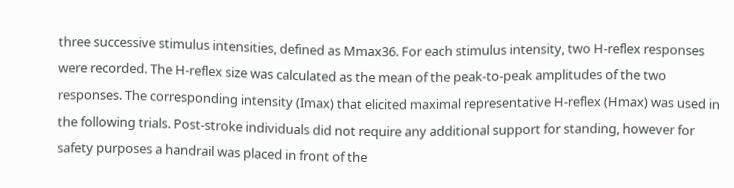three successive stimulus intensities, defined as Mmax36. For each stimulus intensity, two H-reflex responses were recorded. The H-reflex size was calculated as the mean of the peak-to-peak amplitudes of the two responses. The corresponding intensity (Imax) that elicited maximal representative H-reflex (Hmax) was used in the following trials. Post-stroke individuals did not require any additional support for standing, however for safety purposes a handrail was placed in front of the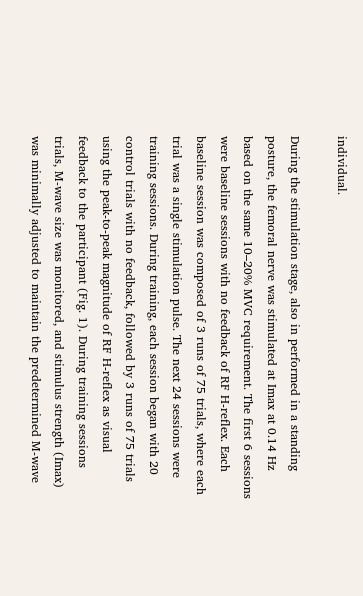individual.

During the stimulation stage, also in performed in a standing posture, the femoral nerve was stimulated at Imax at 0.14 Hz based on the same 10–20% MVC requirement. The first 6 sessions were baseline sessions with no feedback of RF H-reflex. Each baseline session was composed of 3 runs of 75 trials, where each trial was a single stimulation pulse. The next 24 sessions were training sessions. During training, each session began with 20 control trials with no feedback, followed by 3 runs of 75 trials using the peak-to-peak magnitude of RF H-reflex as visual feedback to the participant (Fig. 1). During training sessions trials, M-wave size was monitored, and stimulus strength (Imax) was minimally adjusted to maintain the predetermined M-wave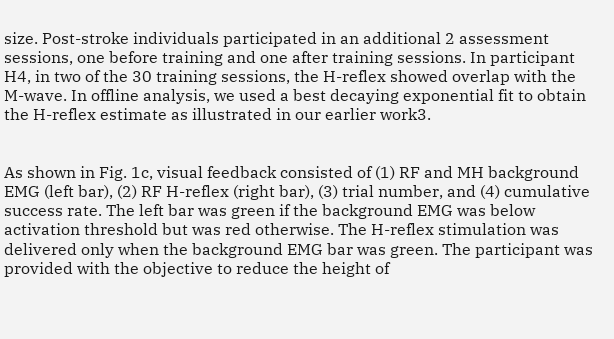size. Post-stroke individuals participated in an additional 2 assessment sessions, one before training and one after training sessions. In participant H4, in two of the 30 training sessions, the H-reflex showed overlap with the M-wave. In offline analysis, we used a best decaying exponential fit to obtain the H-reflex estimate as illustrated in our earlier work3.


As shown in Fig. 1c, visual feedback consisted of (1) RF and MH background EMG (left bar), (2) RF H-reflex (right bar), (3) trial number, and (4) cumulative success rate. The left bar was green if the background EMG was below activation threshold but was red otherwise. The H-reflex stimulation was delivered only when the background EMG bar was green. The participant was provided with the objective to reduce the height of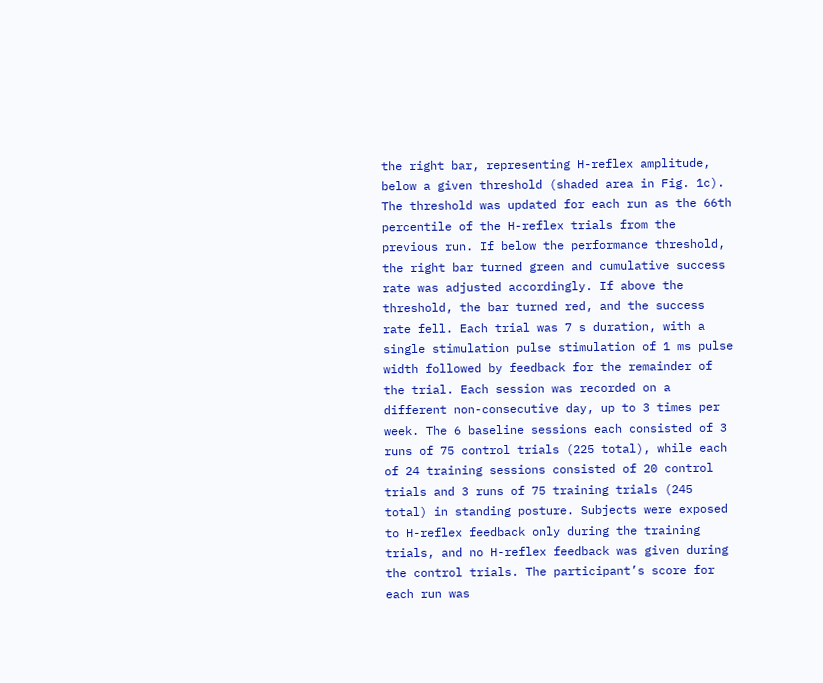the right bar, representing H-reflex amplitude, below a given threshold (shaded area in Fig. 1c). The threshold was updated for each run as the 66th percentile of the H-reflex trials from the previous run. If below the performance threshold, the right bar turned green and cumulative success rate was adjusted accordingly. If above the threshold, the bar turned red, and the success rate fell. Each trial was 7 s duration, with a single stimulation pulse stimulation of 1 ms pulse width followed by feedback for the remainder of the trial. Each session was recorded on a different non-consecutive day, up to 3 times per week. The 6 baseline sessions each consisted of 3 runs of 75 control trials (225 total), while each of 24 training sessions consisted of 20 control trials and 3 runs of 75 training trials (245 total) in standing posture. Subjects were exposed to H-reflex feedback only during the training trials, and no H-reflex feedback was given during the control trials. The participant’s score for each run was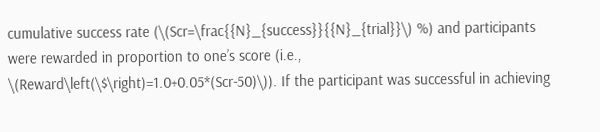cumulative success rate (\(Scr=\frac{{N}_{success}}{{N}_{trial}}\) %) and participants were rewarded in proportion to one’s score (i.e., \(Reward\left(\$\right)=1.0+0.05*(Scr-50)\)). If the participant was successful in achieving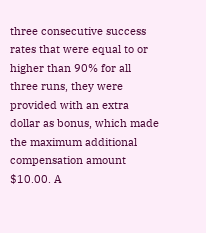three consecutive success rates that were equal to or higher than 90% for all three runs, they were provided with an extra dollar as bonus, which made the maximum additional compensation amount $10.00. A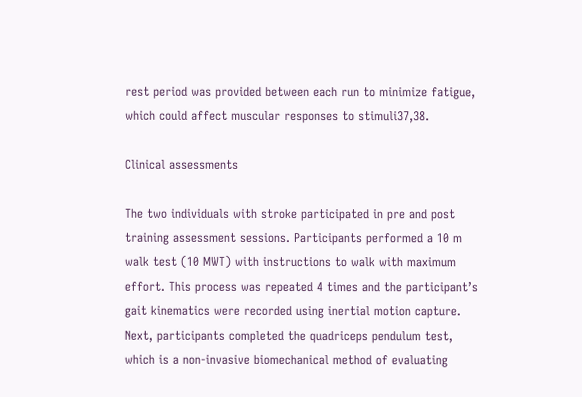rest period was provided between each run to minimize fatigue, which could affect muscular responses to stimuli37,38.

Clinical assessments

The two individuals with stroke participated in pre and post training assessment sessions. Participants performed a 10 m walk test (10 MWT) with instructions to walk with maximum effort. This process was repeated 4 times and the participant’s gait kinematics were recorded using inertial motion capture. Next, participants completed the quadriceps pendulum test, which is a non-invasive biomechanical method of evaluating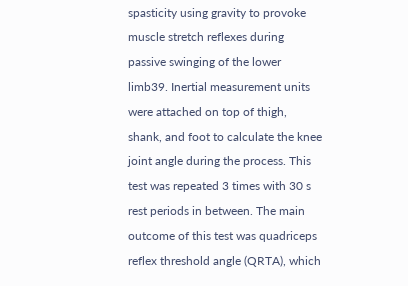spasticity using gravity to provoke muscle stretch reflexes during passive swinging of the lower limb39. Inertial measurement units were attached on top of thigh, shank, and foot to calculate the knee joint angle during the process. This test was repeated 3 times with 30 s rest periods in between. The main outcome of this test was quadriceps reflex threshold angle (QRTA), which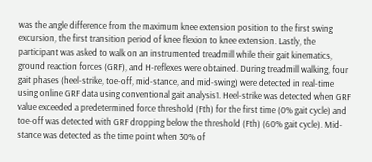was the angle difference from the maximum knee extension position to the first swing excursion, the first transition period of knee flexion to knee extension. Lastly, the participant was asked to walk on an instrumented treadmill while their gait kinematics, ground reaction forces (GRF), and H-reflexes were obtained. During treadmill walking, four gait phases (heel-strike, toe-off, mid-stance, and mid-swing) were detected in real-time using online GRF data using conventional gait analysis1. Heel-strike was detected when GRF value exceeded a predetermined force threshold (Fth) for the first time (0% gait cycle) and toe-off was detected with GRF dropping below the threshold (Fth) (60% gait cycle). Mid-stance was detected as the time point when 30% of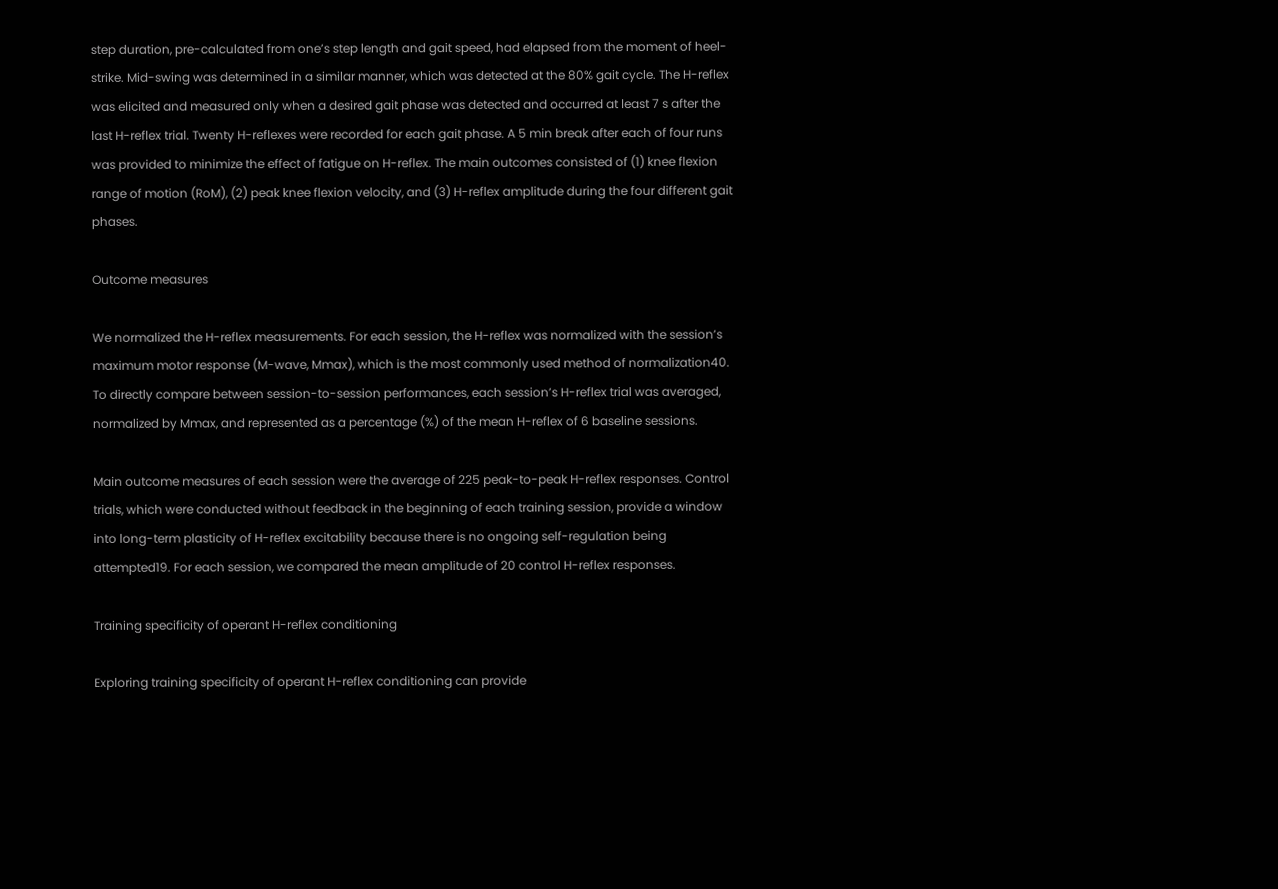step duration, pre-calculated from one’s step length and gait speed, had elapsed from the moment of heel-strike. Mid-swing was determined in a similar manner, which was detected at the 80% gait cycle. The H-reflex was elicited and measured only when a desired gait phase was detected and occurred at least 7 s after the last H-reflex trial. Twenty H-reflexes were recorded for each gait phase. A 5 min break after each of four runs was provided to minimize the effect of fatigue on H-reflex. The main outcomes consisted of (1) knee flexion range of motion (RoM), (2) peak knee flexion velocity, and (3) H-reflex amplitude during the four different gait phases.

Outcome measures

We normalized the H-reflex measurements. For each session, the H-reflex was normalized with the session’s maximum motor response (M-wave, Mmax), which is the most commonly used method of normalization40. To directly compare between session-to-session performances, each session’s H-reflex trial was averaged, normalized by Mmax, and represented as a percentage (%) of the mean H-reflex of 6 baseline sessions.

Main outcome measures of each session were the average of 225 peak-to-peak H-reflex responses. Control trials, which were conducted without feedback in the beginning of each training session, provide a window into long-term plasticity of H-reflex excitability because there is no ongoing self-regulation being attempted19. For each session, we compared the mean amplitude of 20 control H-reflex responses.

Training specificity of operant H-reflex conditioning

Exploring training specificity of operant H-reflex conditioning can provide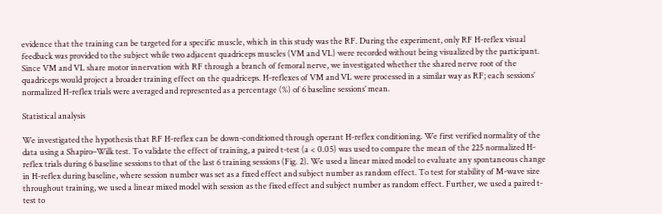evidence that the training can be targeted for a specific muscle, which in this study was the RF. During the experiment, only RF H-reflex visual feedback was provided to the subject while two adjacent quadriceps muscles (VM and VL) were recorded without being visualized by the participant. Since VM and VL share motor innervation with RF through a branch of femoral nerve, we investigated whether the shared nerve root of the quadriceps would project a broader training effect on the quadriceps. H-reflexes of VM and VL were processed in a similar way as RF; each sessions’ normalized H-reflex trials were averaged and represented as a percentage (%) of 6 baseline sessions’ mean.

Statistical analysis

We investigated the hypothesis that RF H-reflex can be down-conditioned through operant H-reflex conditioning. We first verified normality of the data using a Shapiro–Wilk test. To validate the effect of training, a paired t-test (a < 0.05) was used to compare the mean of the 225 normalized H-reflex trials during 6 baseline sessions to that of the last 6 training sessions (Fig. 2). We used a linear mixed model to evaluate any spontaneous change in H-reflex during baseline, where session number was set as a fixed effect and subject number as random effect. To test for stability of M-wave size throughout training, we used a linear mixed model with session as the fixed effect and subject number as random effect. Further, we used a paired t-test to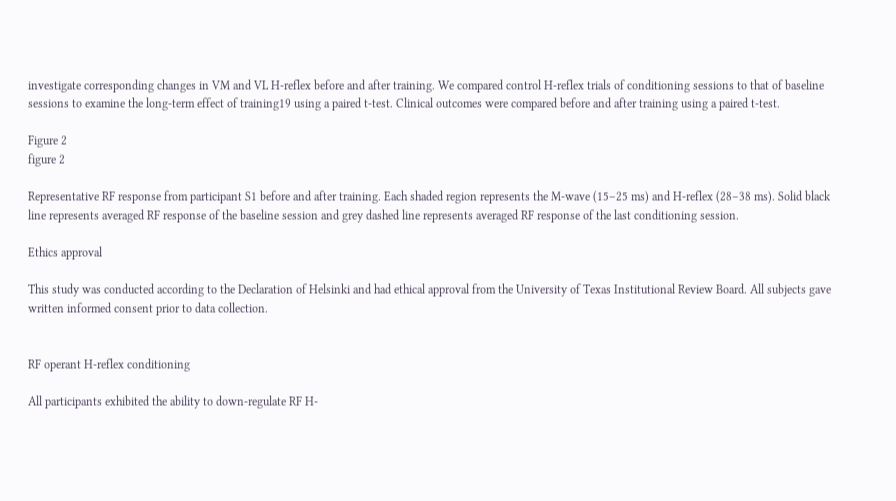investigate corresponding changes in VM and VL H-reflex before and after training. We compared control H-reflex trials of conditioning sessions to that of baseline sessions to examine the long-term effect of training19 using a paired t-test. Clinical outcomes were compared before and after training using a paired t-test.

Figure 2
figure 2

Representative RF response from participant S1 before and after training. Each shaded region represents the M-wave (15–25 ms) and H-reflex (28–38 ms). Solid black line represents averaged RF response of the baseline session and grey dashed line represents averaged RF response of the last conditioning session.

Ethics approval

This study was conducted according to the Declaration of Helsinki and had ethical approval from the University of Texas Institutional Review Board. All subjects gave written informed consent prior to data collection.


RF operant H-reflex conditioning

All participants exhibited the ability to down-regulate RF H-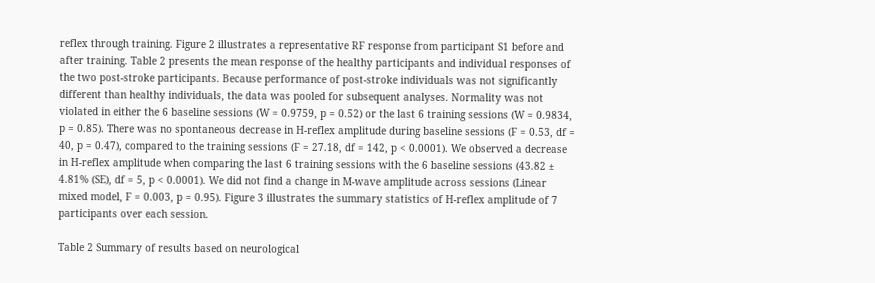reflex through training. Figure 2 illustrates a representative RF response from participant S1 before and after training. Table 2 presents the mean response of the healthy participants and individual responses of the two post-stroke participants. Because performance of post-stroke individuals was not significantly different than healthy individuals, the data was pooled for subsequent analyses. Normality was not violated in either the 6 baseline sessions (W = 0.9759, p = 0.52) or the last 6 training sessions (W = 0.9834, p = 0.85). There was no spontaneous decrease in H-reflex amplitude during baseline sessions (F = 0.53, df = 40, p = 0.47), compared to the training sessions (F = 27.18, df = 142, p < 0.0001). We observed a decrease in H-reflex amplitude when comparing the last 6 training sessions with the 6 baseline sessions (43.82 ± 4.81% (SE), df = 5, p < 0.0001). We did not find a change in M-wave amplitude across sessions (Linear mixed model, F = 0.003, p = 0.95). Figure 3 illustrates the summary statistics of H-reflex amplitude of 7 participants over each session.

Table 2 Summary of results based on neurological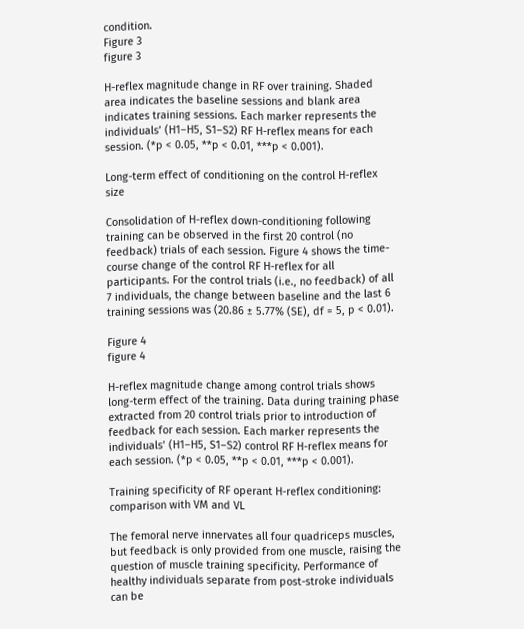condition.
Figure 3
figure 3

H-reflex magnitude change in RF over training. Shaded area indicates the baseline sessions and blank area indicates training sessions. Each marker represents the individuals’ (H1–H5, S1–S2) RF H-reflex means for each session. (*p < 0.05, **p < 0.01, ***p < 0.001).

Long-term effect of conditioning on the control H-reflex size

Consolidation of H-reflex down-conditioning following training can be observed in the first 20 control (no feedback) trials of each session. Figure 4 shows the time-course change of the control RF H-reflex for all participants. For the control trials (i.e., no feedback) of all 7 individuals, the change between baseline and the last 6 training sessions was (20.86 ± 5.77% (SE), df = 5, p < 0.01).

Figure 4
figure 4

H-reflex magnitude change among control trials shows long-term effect of the training. Data during training phase extracted from 20 control trials prior to introduction of feedback for each session. Each marker represents the individuals’ (H1–H5, S1–S2) control RF H-reflex means for each session. (*p < 0.05, **p < 0.01, ***p < 0.001).

Training specificity of RF operant H-reflex conditioning: comparison with VM and VL

The femoral nerve innervates all four quadriceps muscles, but feedback is only provided from one muscle, raising the question of muscle training specificity. Performance of healthy individuals separate from post-stroke individuals can be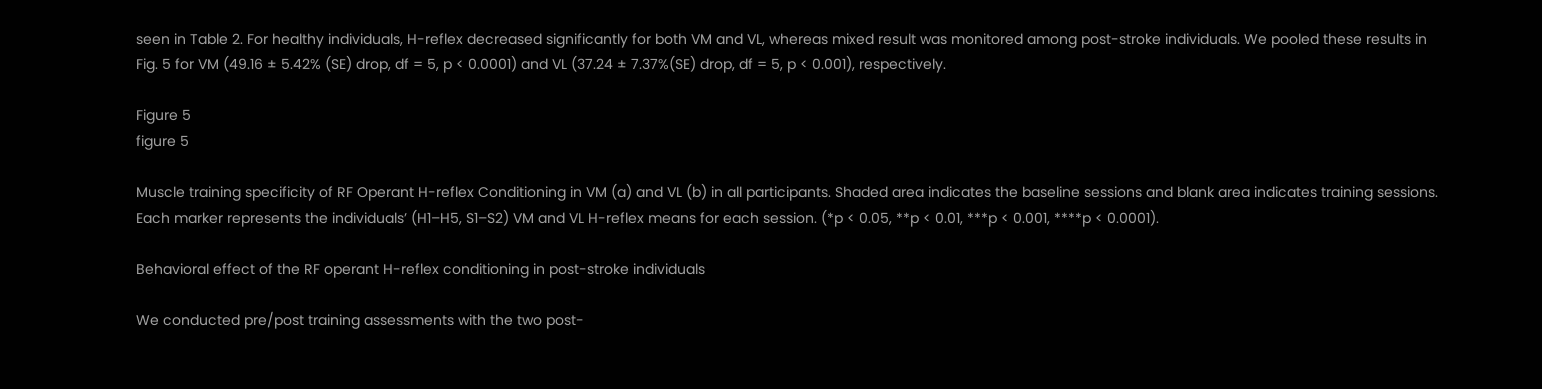seen in Table 2. For healthy individuals, H-reflex decreased significantly for both VM and VL, whereas mixed result was monitored among post-stroke individuals. We pooled these results in Fig. 5 for VM (49.16 ± 5.42% (SE) drop, df = 5, p < 0.0001) and VL (37.24 ± 7.37%(SE) drop, df = 5, p < 0.001), respectively.

Figure 5
figure 5

Muscle training specificity of RF Operant H-reflex Conditioning in VM (a) and VL (b) in all participants. Shaded area indicates the baseline sessions and blank area indicates training sessions. Each marker represents the individuals’ (H1–H5, S1–S2) VM and VL H-reflex means for each session. (*p < 0.05, **p < 0.01, ***p < 0.001, ****p < 0.0001).

Behavioral effect of the RF operant H-reflex conditioning in post-stroke individuals

We conducted pre/post training assessments with the two post-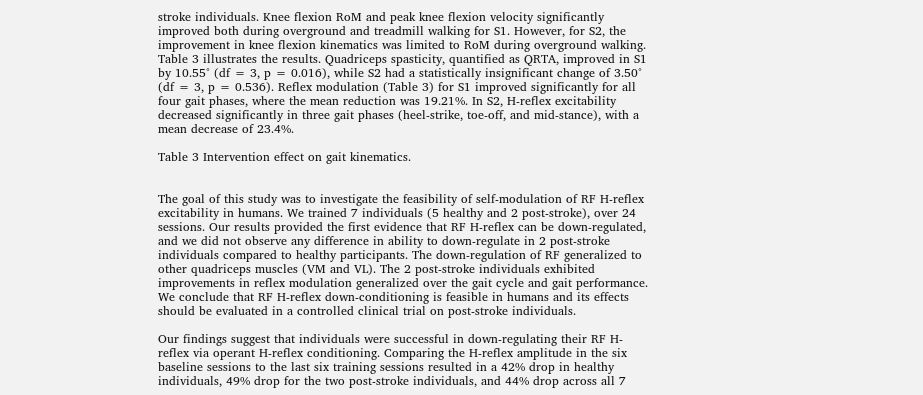stroke individuals. Knee flexion RoM and peak knee flexion velocity significantly improved both during overground and treadmill walking for S1. However, for S2, the improvement in knee flexion kinematics was limited to RoM during overground walking. Table 3 illustrates the results. Quadriceps spasticity, quantified as QRTA, improved in S1 by 10.55° (df = 3, p = 0.016), while S2 had a statistically insignificant change of 3.50° (df = 3, p = 0.536). Reflex modulation (Table 3) for S1 improved significantly for all four gait phases, where the mean reduction was 19.21%. In S2, H-reflex excitability decreased significantly in three gait phases (heel-strike, toe-off, and mid-stance), with a mean decrease of 23.4%.

Table 3 Intervention effect on gait kinematics.


The goal of this study was to investigate the feasibility of self-modulation of RF H-reflex excitability in humans. We trained 7 individuals (5 healthy and 2 post-stroke), over 24 sessions. Our results provided the first evidence that RF H-reflex can be down-regulated, and we did not observe any difference in ability to down-regulate in 2 post-stroke individuals compared to healthy participants. The down-regulation of RF generalized to other quadriceps muscles (VM and VL). The 2 post-stroke individuals exhibited improvements in reflex modulation generalized over the gait cycle and gait performance. We conclude that RF H-reflex down-conditioning is feasible in humans and its effects should be evaluated in a controlled clinical trial on post-stroke individuals.

Our findings suggest that individuals were successful in down-regulating their RF H-reflex via operant H-reflex conditioning. Comparing the H-reflex amplitude in the six baseline sessions to the last six training sessions resulted in a 42% drop in healthy individuals, 49% drop for the two post-stroke individuals, and 44% drop across all 7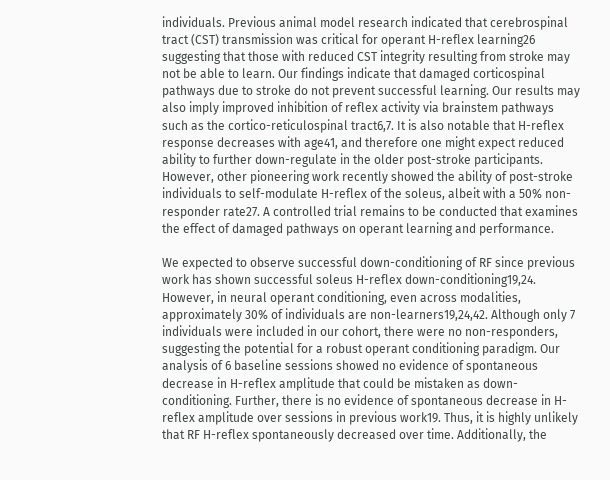individuals. Previous animal model research indicated that cerebrospinal tract (CST) transmission was critical for operant H-reflex learning26 suggesting that those with reduced CST integrity resulting from stroke may not be able to learn. Our findings indicate that damaged corticospinal pathways due to stroke do not prevent successful learning. Our results may also imply improved inhibition of reflex activity via brainstem pathways such as the cortico-reticulospinal tract6,7. It is also notable that H-reflex response decreases with age41, and therefore one might expect reduced ability to further down-regulate in the older post-stroke participants. However, other pioneering work recently showed the ability of post-stroke individuals to self-modulate H-reflex of the soleus, albeit with a 50% non-responder rate27. A controlled trial remains to be conducted that examines the effect of damaged pathways on operant learning and performance.

We expected to observe successful down-conditioning of RF since previous work has shown successful soleus H-reflex down-conditioning19,24. However, in neural operant conditioning, even across modalities, approximately 30% of individuals are non-learners19,24,42. Although only 7 individuals were included in our cohort, there were no non-responders, suggesting the potential for a robust operant conditioning paradigm. Our analysis of 6 baseline sessions showed no evidence of spontaneous decrease in H-reflex amplitude that could be mistaken as down-conditioning. Further, there is no evidence of spontaneous decrease in H-reflex amplitude over sessions in previous work19. Thus, it is highly unlikely that RF H-reflex spontaneously decreased over time. Additionally, the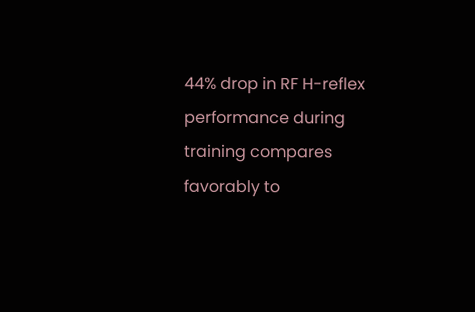44% drop in RF H-reflex performance during training compares favorably to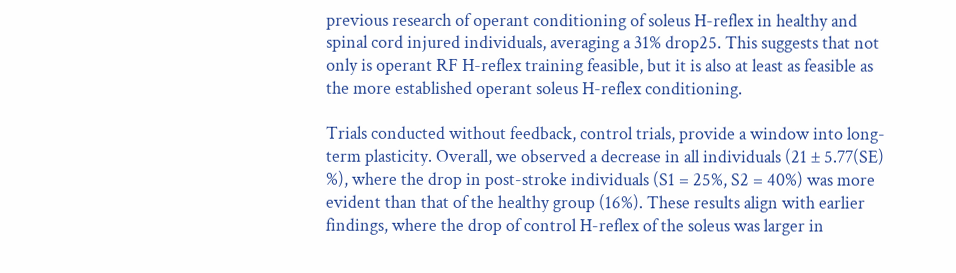previous research of operant conditioning of soleus H-reflex in healthy and spinal cord injured individuals, averaging a 31% drop25. This suggests that not only is operant RF H-reflex training feasible, but it is also at least as feasible as the more established operant soleus H-reflex conditioning.

Trials conducted without feedback, control trials, provide a window into long-term plasticity. Overall, we observed a decrease in all individuals (21 ± 5.77(SE) %), where the drop in post-stroke individuals (S1 = 25%, S2 = 40%) was more evident than that of the healthy group (16%). These results align with earlier findings, where the drop of control H-reflex of the soleus was larger in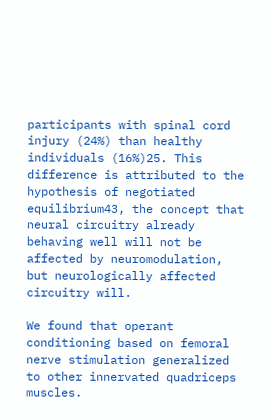participants with spinal cord injury (24%) than healthy individuals (16%)25. This difference is attributed to the hypothesis of negotiated equilibrium43, the concept that neural circuitry already behaving well will not be affected by neuromodulation, but neurologically affected circuitry will.

We found that operant conditioning based on femoral nerve stimulation generalized to other innervated quadriceps muscles.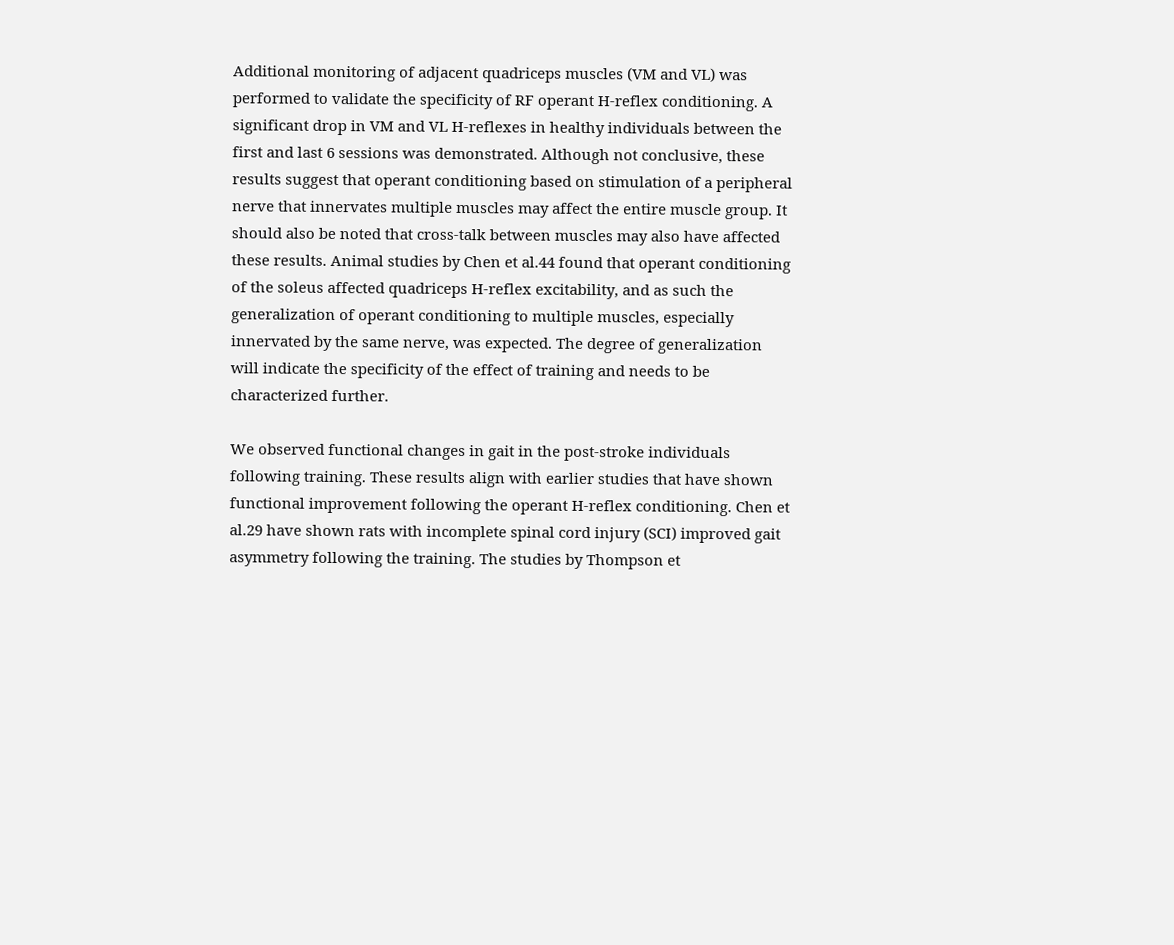Additional monitoring of adjacent quadriceps muscles (VM and VL) was performed to validate the specificity of RF operant H-reflex conditioning. A significant drop in VM and VL H-reflexes in healthy individuals between the first and last 6 sessions was demonstrated. Although not conclusive, these results suggest that operant conditioning based on stimulation of a peripheral nerve that innervates multiple muscles may affect the entire muscle group. It should also be noted that cross-talk between muscles may also have affected these results. Animal studies by Chen et al.44 found that operant conditioning of the soleus affected quadriceps H-reflex excitability, and as such the generalization of operant conditioning to multiple muscles, especially innervated by the same nerve, was expected. The degree of generalization will indicate the specificity of the effect of training and needs to be characterized further.

We observed functional changes in gait in the post-stroke individuals following training. These results align with earlier studies that have shown functional improvement following the operant H-reflex conditioning. Chen et al.29 have shown rats with incomplete spinal cord injury (SCI) improved gait asymmetry following the training. The studies by Thompson et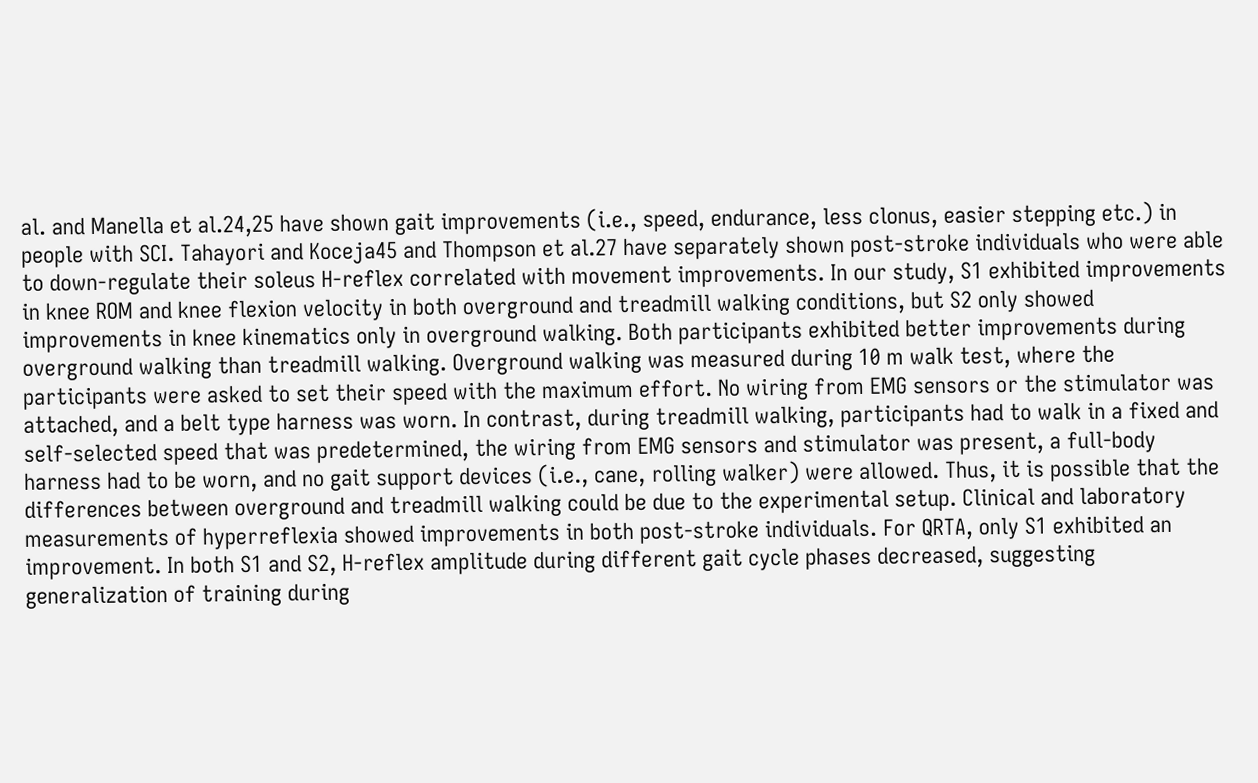al. and Manella et al.24,25 have shown gait improvements (i.e., speed, endurance, less clonus, easier stepping etc.) in people with SCI. Tahayori and Koceja45 and Thompson et al.27 have separately shown post-stroke individuals who were able to down-regulate their soleus H-reflex correlated with movement improvements. In our study, S1 exhibited improvements in knee ROM and knee flexion velocity in both overground and treadmill walking conditions, but S2 only showed improvements in knee kinematics only in overground walking. Both participants exhibited better improvements during overground walking than treadmill walking. Overground walking was measured during 10 m walk test, where the participants were asked to set their speed with the maximum effort. No wiring from EMG sensors or the stimulator was attached, and a belt type harness was worn. In contrast, during treadmill walking, participants had to walk in a fixed and self-selected speed that was predetermined, the wiring from EMG sensors and stimulator was present, a full-body harness had to be worn, and no gait support devices (i.e., cane, rolling walker) were allowed. Thus, it is possible that the differences between overground and treadmill walking could be due to the experimental setup. Clinical and laboratory measurements of hyperreflexia showed improvements in both post-stroke individuals. For QRTA, only S1 exhibited an improvement. In both S1 and S2, H-reflex amplitude during different gait cycle phases decreased, suggesting generalization of training during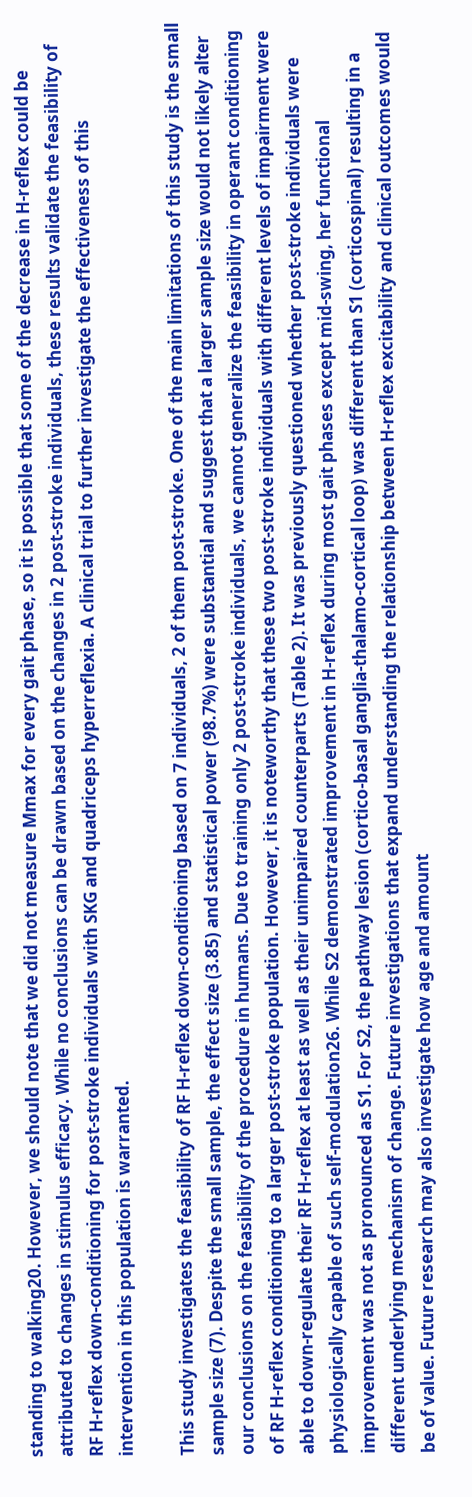standing to walking20. However, we should note that we did not measure Mmax for every gait phase, so it is possible that some of the decrease in H-reflex could be attributed to changes in stimulus efficacy. While no conclusions can be drawn based on the changes in 2 post-stroke individuals, these results validate the feasibility of RF H-reflex down-conditioning for post-stroke individuals with SKG and quadriceps hyperreflexia. A clinical trial to further investigate the effectiveness of this intervention in this population is warranted.

This study investigates the feasibility of RF H-reflex down-conditioning based on 7 individuals, 2 of them post-stroke. One of the main limitations of this study is the small sample size (7). Despite the small sample, the effect size (3.85) and statistical power (98.7%) were substantial and suggest that a larger sample size would not likely alter our conclusions on the feasibility of the procedure in humans. Due to training only 2 post-stroke individuals, we cannot generalize the feasibility in operant conditioning of RF H-reflex conditioning to a larger post-stroke population. However, it is noteworthy that these two post-stroke individuals with different levels of impairment were able to down-regulate their RF H-reflex at least as well as their unimpaired counterparts (Table 2). It was previously questioned whether post-stroke individuals were physiologically capable of such self-modulation26. While S2 demonstrated improvement in H-reflex during most gait phases except mid-swing, her functional improvement was not as pronounced as S1. For S2, the pathway lesion (cortico-basal ganglia-thalamo-cortical loop) was different than S1 (corticospinal) resulting in a different underlying mechanism of change. Future investigations that expand understanding the relationship between H-reflex excitability and clinical outcomes would be of value. Future research may also investigate how age and amount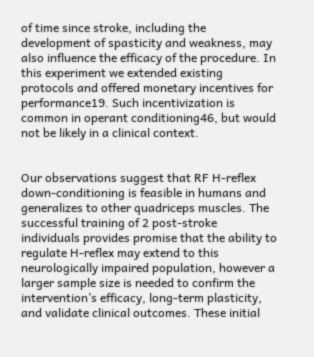of time since stroke, including the development of spasticity and weakness, may also influence the efficacy of the procedure. In this experiment we extended existing protocols and offered monetary incentives for performance19. Such incentivization is common in operant conditioning46, but would not be likely in a clinical context.


Our observations suggest that RF H-reflex down-conditioning is feasible in humans and generalizes to other quadriceps muscles. The successful training of 2 post-stroke individuals provides promise that the ability to regulate H-reflex may extend to this neurologically impaired population, however a larger sample size is needed to confirm the intervention’s efficacy, long-term plasticity, and validate clinical outcomes. These initial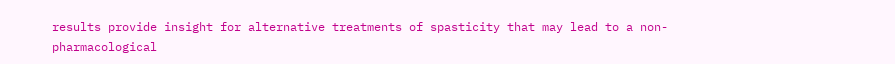results provide insight for alternative treatments of spasticity that may lead to a non-pharmacological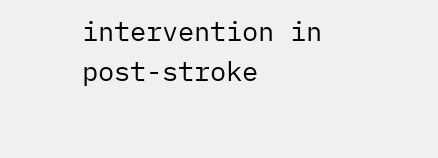intervention in post-stroke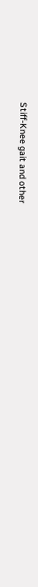Stiff-Knee gait and other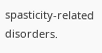spasticity-related disorders.